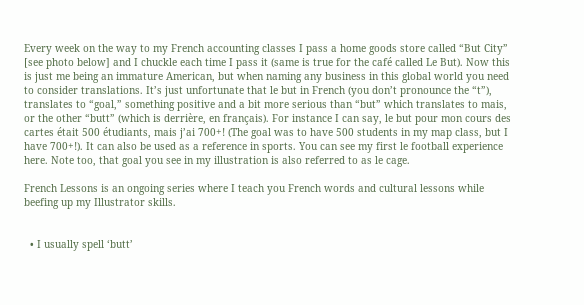Every week on the way to my French accounting classes I pass a home goods store called “But City” [see photo below] and I chuckle each time I pass it (same is true for the café called Le But). Now this is just me being an immature American, but when naming any business in this global world you need to consider translations. It’s just unfortunate that le but in French (you don’t pronounce the “t”), translates to “goal,” something positive and a bit more serious than “but” which translates to mais, or the other “butt” (which is derrière, en français). For instance I can say, le but pour mon cours des cartes était 500 étudiants, mais j’ai 700+! (The goal was to have 500 students in my map class, but I have 700+!). It can also be used as a reference in sports. You can see my first le football experience here. Note too, that goal you see in my illustration is also referred to as le cage.

French Lessons is an ongoing series where I teach you French words and cultural lessons while beefing up my Illustrator skills.


  • I usually spell ‘butt’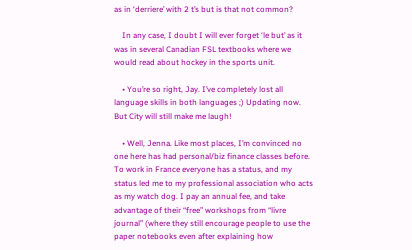as in ‘derriere’ with 2 t’s but is that not common?

    In any case, I doubt I will ever forget ‘le but’ as it was in several Canadian FSL textbooks where we would read about hockey in the sports unit.

    • You’re so right, Jay. I’ve completely lost all language skills in both languages ;) Updating now. But City will still make me laugh!

    • Well, Jenna. Like most places, I’m convinced no one here has had personal/biz finance classes before. To work in France everyone has a status, and my status led me to my professional association who acts as my watch dog. I pay an annual fee, and take advantage of their “free” workshops from “livre journal” (where they still encourage people to use the paper notebooks even after explaining how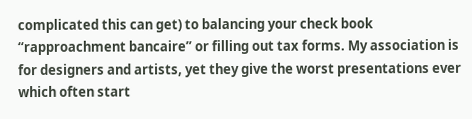complicated this can get) to balancing your check book “rapproachment bancaire” or filling out tax forms. My association is for designers and artists, yet they give the worst presentations ever which often start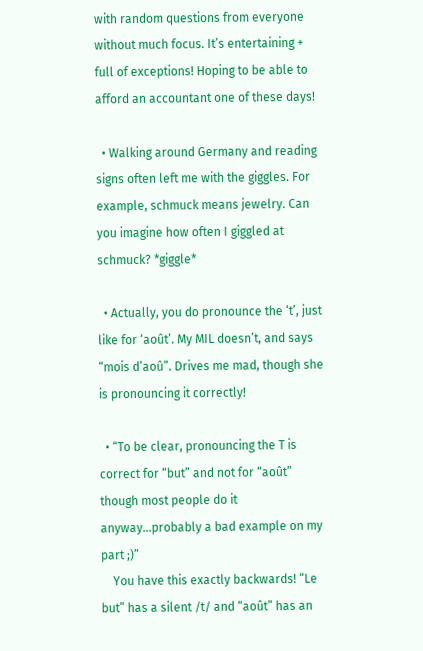with random questions from everyone without much focus. It’s entertaining + full of exceptions! Hoping to be able to afford an accountant one of these days!

  • Walking around Germany and reading signs often left me with the giggles. For example, schmuck means jewelry. Can you imagine how often I giggled at schmuck? *giggle*

  • Actually, you do pronounce the ‘t’, just like for ‘août’. My MIL doesn’t, and says “mois d’aoû”. Drives me mad, though she is pronouncing it correctly!

  • “To be clear, pronouncing the T is correct for “but” and not for “août” though most people do it anyway…probably a bad example on my part ;)”
    You have this exactly backwards! “Le but” has a silent /t/ and “août” has an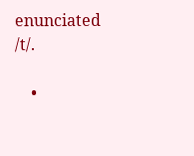enunciated /t/.

    •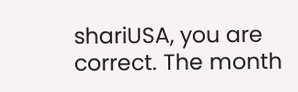shariUSA, you are correct. The month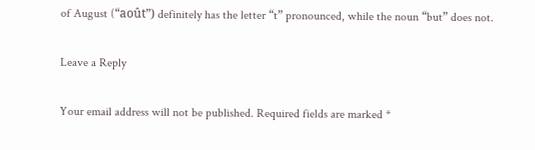of August (“août”) definitely has the letter “t” pronounced, while the noun “but” does not.

Leave a Reply

Your email address will not be published. Required fields are marked *